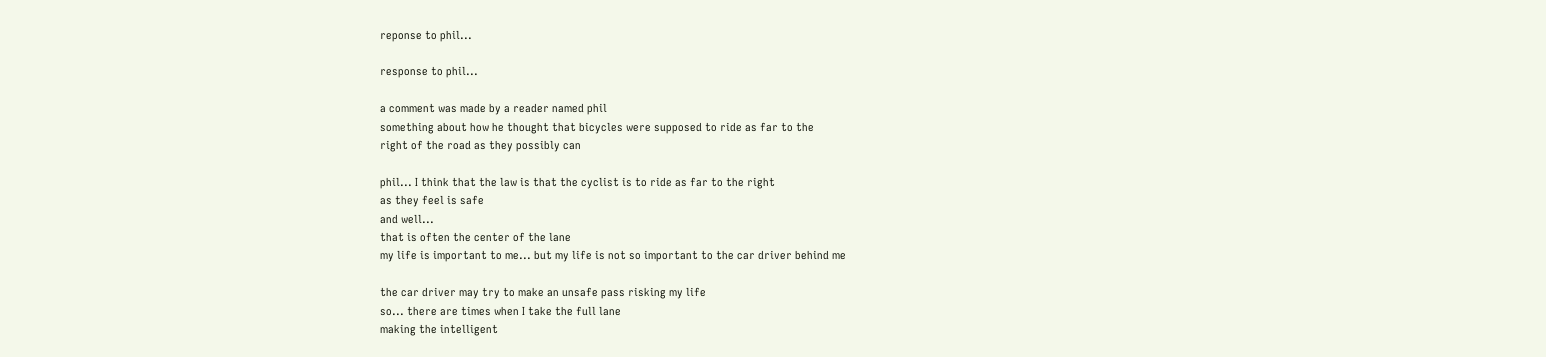reponse to phil...

response to phil...

a comment was made by a reader named phil
something about how he thought that bicycles were supposed to ride as far to the
right of the road as they possibly can

phil... I think that the law is that the cyclist is to ride as far to the right
as they feel is safe
and well...
that is often the center of the lane
my life is important to me... but my life is not so important to the car driver behind me

the car driver may try to make an unsafe pass risking my life
so... there are times when I take the full lane
making the intelligent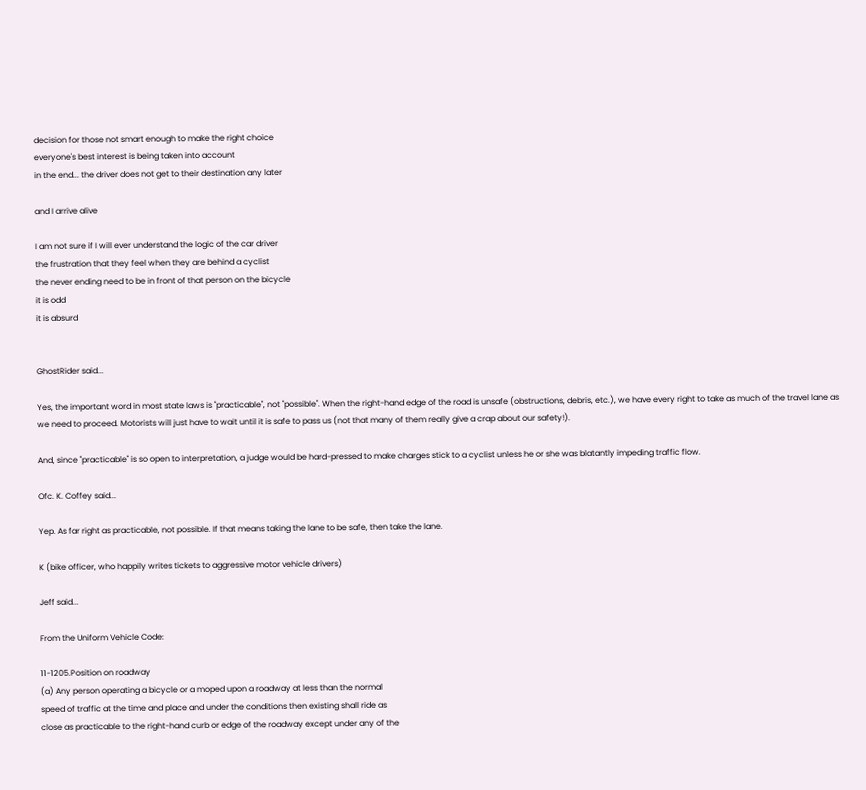decision for those not smart enough to make the right choice
everyone's best interest is being taken into account
in the end... the driver does not get to their destination any later

and I arrive alive

I am not sure if I will ever understand the logic of the car driver
the frustration that they feel when they are behind a cyclist
the never ending need to be in front of that person on the bicycle
it is odd
it is absurd


GhostRider said...

Yes, the important word in most state laws is "practicable", not "possible". When the right-hand edge of the road is unsafe (obstructions, debris, etc.), we have every right to take as much of the travel lane as we need to proceed. Motorists will just have to wait until it is safe to pass us (not that many of them really give a crap about our safety!).

And, since "practicable" is so open to interpretation, a judge would be hard-pressed to make charges stick to a cyclist unless he or she was blatantly impeding traffic flow.

Ofc. K. Coffey said...

Yep. As far right as practicable, not possible. If that means taking the lane to be safe, then take the lane.

K (bike officer, who happily writes tickets to aggressive motor vehicle drivers)

Jeff said...

From the Uniform Vehicle Code:

11-1205.Position on roadway
(a) Any person operating a bicycle or a moped upon a roadway at less than the normal
speed of traffic at the time and place and under the conditions then existing shall ride as
close as practicable to the right-hand curb or edge of the roadway except under any of the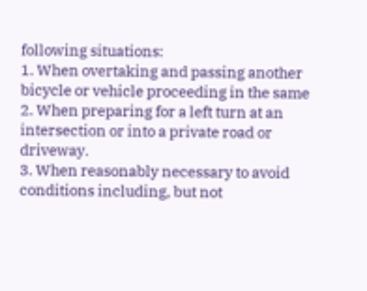following situations:
1. When overtaking and passing another bicycle or vehicle proceeding in the same
2. When preparing for a left turn at an intersection or into a private road or driveway.
3. When reasonably necessary to avoid conditions including, but not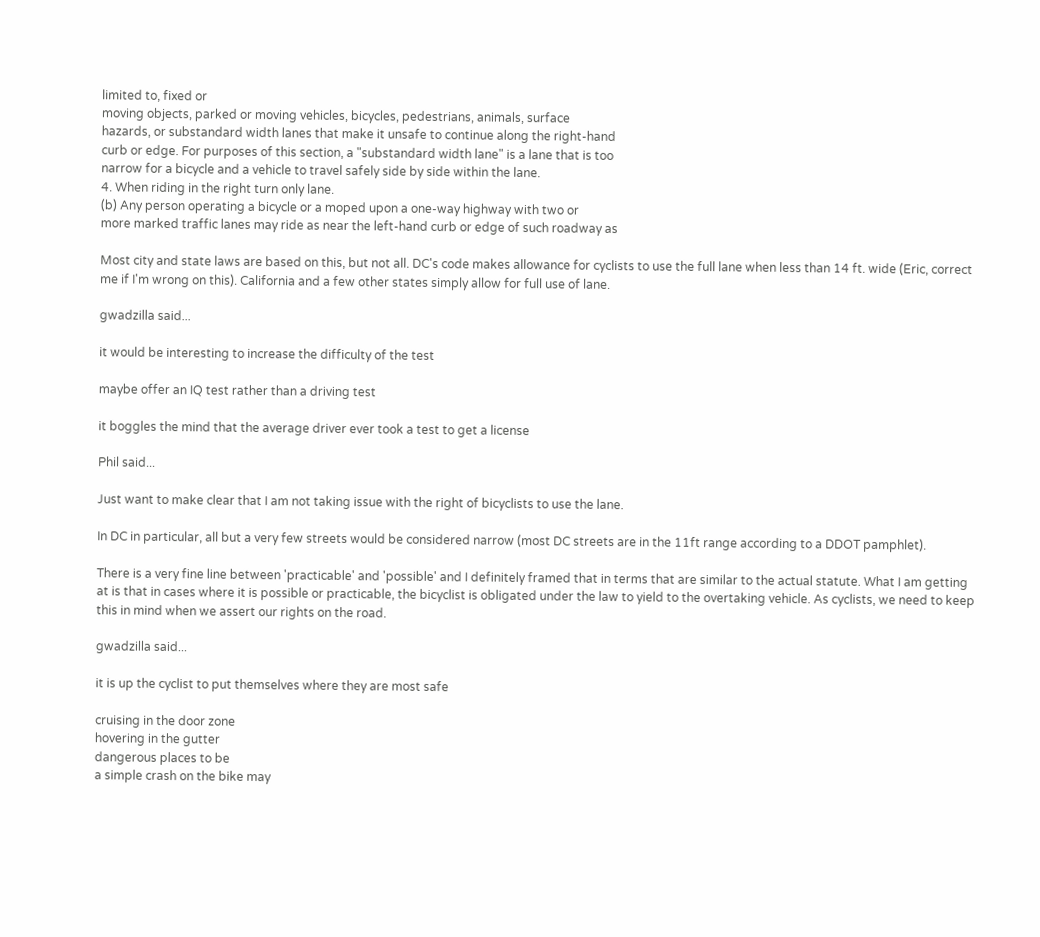limited to, fixed or
moving objects, parked or moving vehicles, bicycles, pedestrians, animals, surface
hazards, or substandard width lanes that make it unsafe to continue along the right-hand
curb or edge. For purposes of this section, a "substandard width lane" is a lane that is too
narrow for a bicycle and a vehicle to travel safely side by side within the lane.
4. When riding in the right turn only lane.
(b) Any person operating a bicycle or a moped upon a one-way highway with two or
more marked traffic lanes may ride as near the left-hand curb or edge of such roadway as

Most city and state laws are based on this, but not all. DC's code makes allowance for cyclists to use the full lane when less than 14 ft. wide (Eric, correct me if I'm wrong on this). California and a few other states simply allow for full use of lane.

gwadzilla said...

it would be interesting to increase the difficulty of the test

maybe offer an IQ test rather than a driving test

it boggles the mind that the average driver ever took a test to get a license

Phil said...

Just want to make clear that I am not taking issue with the right of bicyclists to use the lane.

In DC in particular, all but a very few streets would be considered narrow (most DC streets are in the 11ft range according to a DDOT pamphlet).

There is a very fine line between 'practicable' and 'possible' and I definitely framed that in terms that are similar to the actual statute. What I am getting at is that in cases where it is possible or practicable, the bicyclist is obligated under the law to yield to the overtaking vehicle. As cyclists, we need to keep this in mind when we assert our rights on the road.

gwadzilla said...

it is up the cyclist to put themselves where they are most safe

cruising in the door zone
hovering in the gutter
dangerous places to be
a simple crash on the bike may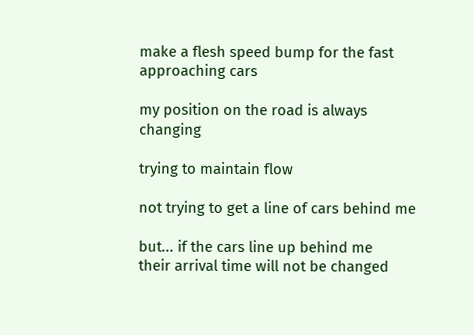make a flesh speed bump for the fast approaching cars

my position on the road is always changing

trying to maintain flow

not trying to get a line of cars behind me

but... if the cars line up behind me
their arrival time will not be changed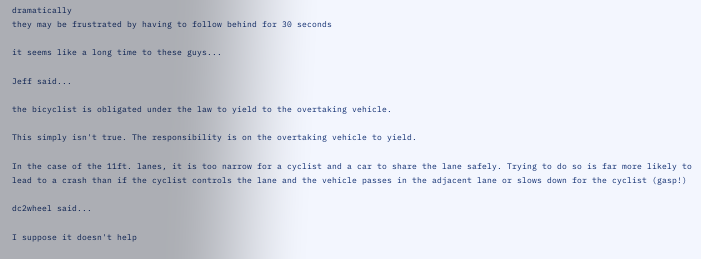dramatically
they may be frustrated by having to follow behind for 30 seconds

it seems like a long time to these guys...

Jeff said...

the bicyclist is obligated under the law to yield to the overtaking vehicle.

This simply isn't true. The responsibility is on the overtaking vehicle to yield.

In the case of the 11ft. lanes, it is too narrow for a cyclist and a car to share the lane safely. Trying to do so is far more likely to lead to a crash than if the cyclist controls the lane and the vehicle passes in the adjacent lane or slows down for the cyclist (gasp!)

dc2wheel said...

I suppose it doesn't help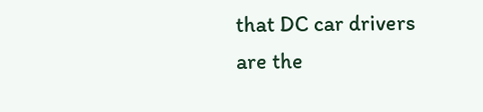that DC car drivers are the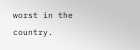worst in the country.